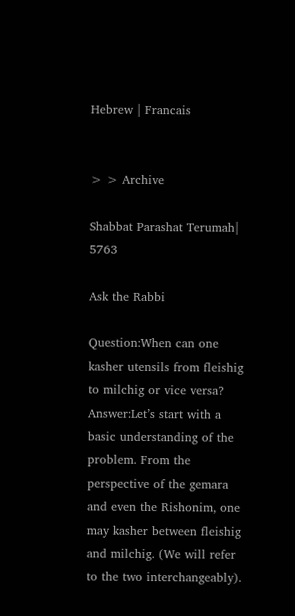Hebrew | Francais


> > Archive

Shabbat Parashat Terumah| 5763

Ask the Rabbi

Question:When can one kasher utensils from fleishig to milchig or vice versa?
Answer:Let’s start with a basic understanding of the problem. From the perspective of the gemara and even the Rishonim, one may kasher between fleishig and milchig. (We will refer to the two interchangeably).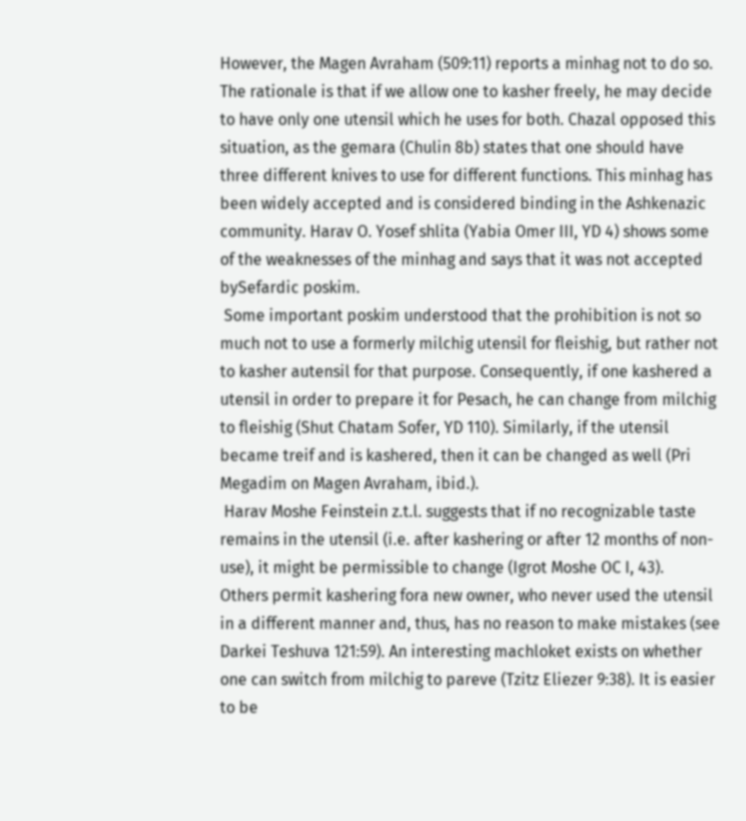However, the Magen Avraham (509:11) reports a minhag not to do so. The rationale is that if we allow one to kasher freely, he may decide to have only one utensil which he uses for both. Chazal opposed this situation, as the gemara (Chulin 8b) states that one should have three different knives to use for different functions. This minhag has been widely accepted and is considered binding in the Ashkenazic community. Harav O. Yosef shlita (Yabia Omer III, YD 4) shows some of the weaknesses of the minhag and says that it was not accepted bySefardic poskim.
 Some important poskim understood that the prohibition is not so much not to use a formerly milchig utensil for fleishig, but rather not to kasher autensil for that purpose. Consequently, if one kashered a utensil in order to prepare it for Pesach, he can change from milchig to fleishig (Shut Chatam Sofer, YD 110). Similarly, if the utensil became treif and is kashered, then it can be changed as well (Pri Megadim on Magen Avraham, ibid.).
 Harav Moshe Feinstein z.t.l. suggests that if no recognizable taste remains in the utensil (i.e. after kashering or after 12 months of non-use), it might be permissible to change (Igrot Moshe OC I, 43).    Others permit kashering fora new owner, who never used the utensil in a different manner and, thus, has no reason to make mistakes (see Darkei Teshuva 121:59). An interesting machloket exists on whether one can switch from milchig to pareve (Tzitz Eliezer 9:38). It is easier to be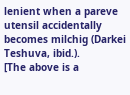lenient when a pareve utensil accidentally becomes milchig (Darkei Teshuva, ibid.).
[The above is a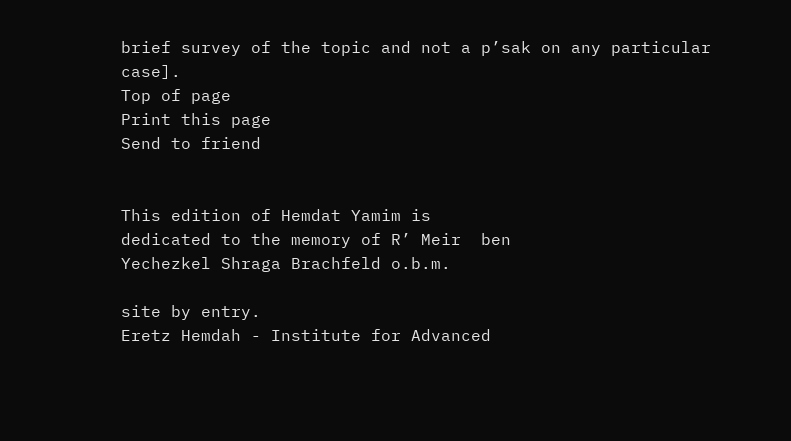brief survey of the topic and not a p’sak on any particular case].
Top of page
Print this page
Send to friend


This edition of Hemdat Yamim is
dedicated to the memory of R’ Meir  ben
Yechezkel Shraga Brachfeld o.b.m.

site by entry.
Eretz Hemdah - Institute for Advanced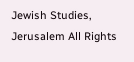Jewish Studies, Jerusalem All Rights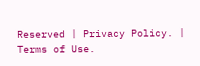Reserved | Privacy Policy. | Terms of Use.